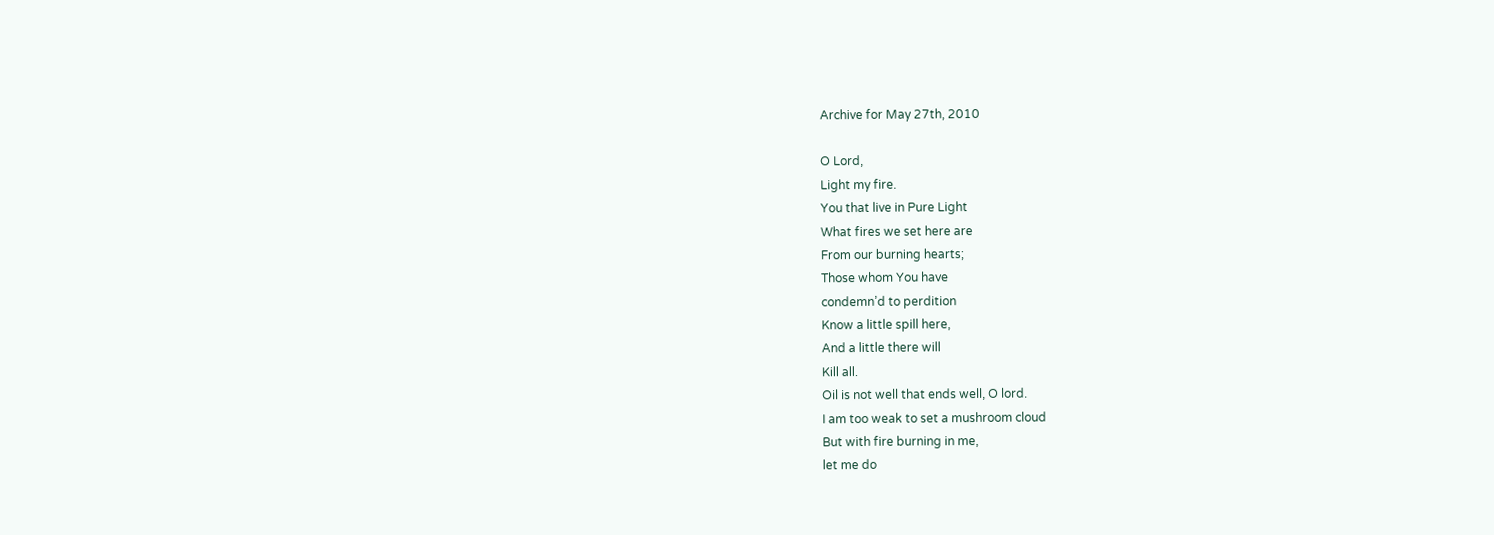Archive for May 27th, 2010

O Lord,
Light my fire.
You that live in Pure Light
What fires we set here are
From our burning hearts;
Those whom You have
condemn’d to perdition
Know a little spill here,
And a little there will
Kill all.
Oil is not well that ends well, O lord.
I am too weak to set a mushroom cloud
But with fire burning in me,
let me do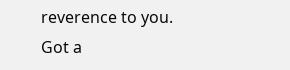reverence to you.
Got a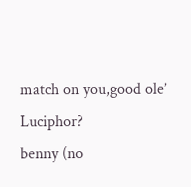match on you,good ole’ Luciphor?
benny (no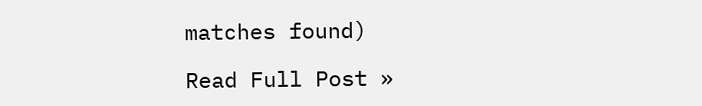matches found)

Read Full Post »